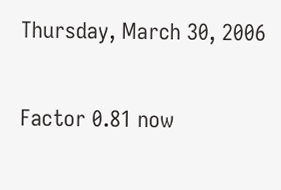Thursday, March 30, 2006

Factor 0.81 now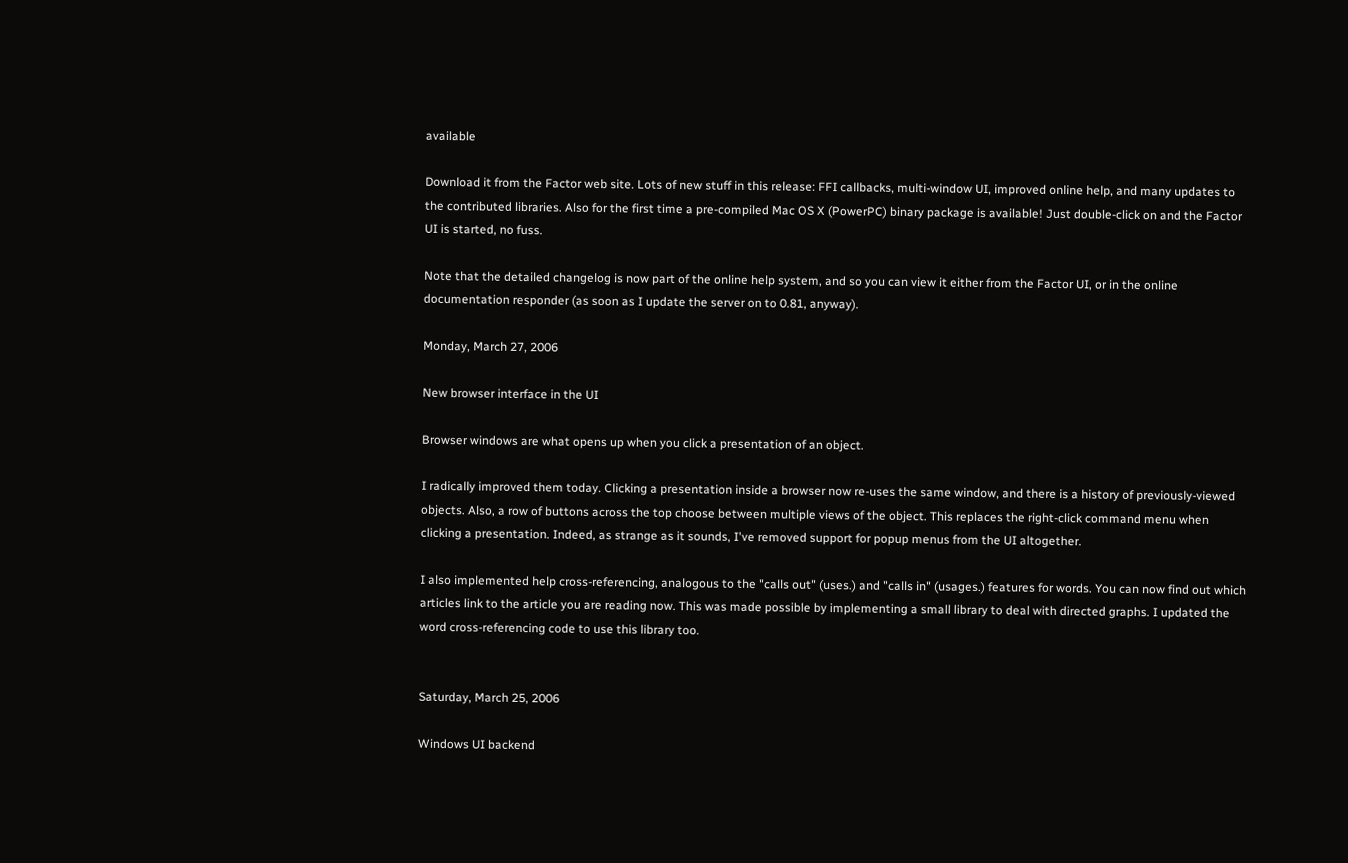available

Download it from the Factor web site. Lots of new stuff in this release: FFI callbacks, multi-window UI, improved online help, and many updates to the contributed libraries. Also for the first time a pre-compiled Mac OS X (PowerPC) binary package is available! Just double-click on and the Factor UI is started, no fuss.

Note that the detailed changelog is now part of the online help system, and so you can view it either from the Factor UI, or in the online documentation responder (as soon as I update the server on to 0.81, anyway).

Monday, March 27, 2006

New browser interface in the UI

Browser windows are what opens up when you click a presentation of an object.

I radically improved them today. Clicking a presentation inside a browser now re-uses the same window, and there is a history of previously-viewed objects. Also, a row of buttons across the top choose between multiple views of the object. This replaces the right-click command menu when clicking a presentation. Indeed, as strange as it sounds, I've removed support for popup menus from the UI altogether.

I also implemented help cross-referencing, analogous to the "calls out" (uses.) and "calls in" (usages.) features for words. You can now find out which articles link to the article you are reading now. This was made possible by implementing a small library to deal with directed graphs. I updated the word cross-referencing code to use this library too.


Saturday, March 25, 2006

Windows UI backend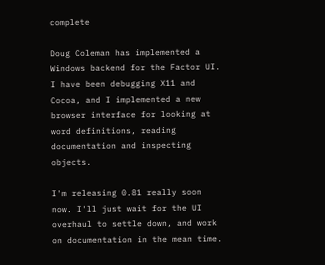complete

Doug Coleman has implemented a Windows backend for the Factor UI. I have been debugging X11 and Cocoa, and I implemented a new browser interface for looking at word definitions, reading documentation and inspecting objects.

I'm releasing 0.81 really soon now. I'll just wait for the UI overhaul to settle down, and work on documentation in the mean time.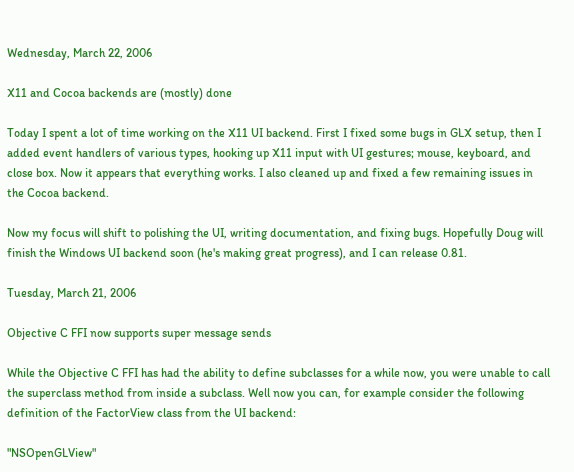Wednesday, March 22, 2006

X11 and Cocoa backends are (mostly) done

Today I spent a lot of time working on the X11 UI backend. First I fixed some bugs in GLX setup, then I added event handlers of various types, hooking up X11 input with UI gestures; mouse, keyboard, and close box. Now it appears that everything works. I also cleaned up and fixed a few remaining issues in the Cocoa backend.

Now my focus will shift to polishing the UI, writing documentation, and fixing bugs. Hopefully Doug will finish the Windows UI backend soon (he's making great progress), and I can release 0.81.

Tuesday, March 21, 2006

Objective C FFI now supports super message sends

While the Objective C FFI has had the ability to define subclasses for a while now, you were unable to call the superclass method from inside a subclass. Well now you can, for example consider the following definition of the FactorView class from the UI backend:

"NSOpenGLView"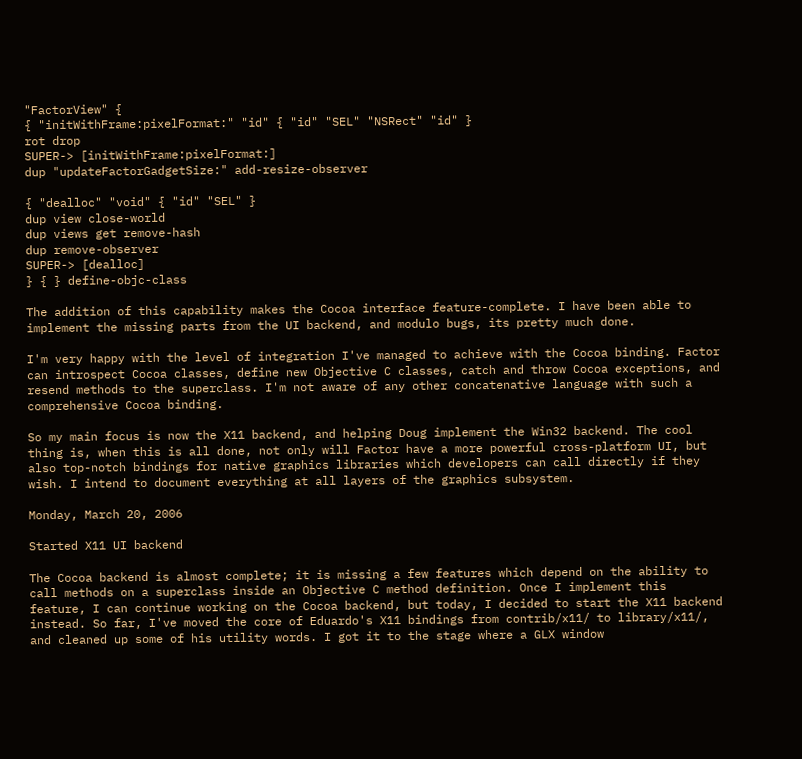"FactorView" {
{ "initWithFrame:pixelFormat:" "id" { "id" "SEL" "NSRect" "id" }
rot drop
SUPER-> [initWithFrame:pixelFormat:]
dup "updateFactorGadgetSize:" add-resize-observer

{ "dealloc" "void" { "id" "SEL" }
dup view close-world
dup views get remove-hash
dup remove-observer
SUPER-> [dealloc]
} { } define-objc-class

The addition of this capability makes the Cocoa interface feature-complete. I have been able to implement the missing parts from the UI backend, and modulo bugs, its pretty much done.

I'm very happy with the level of integration I've managed to achieve with the Cocoa binding. Factor can introspect Cocoa classes, define new Objective C classes, catch and throw Cocoa exceptions, and resend methods to the superclass. I'm not aware of any other concatenative language with such a comprehensive Cocoa binding.

So my main focus is now the X11 backend, and helping Doug implement the Win32 backend. The cool thing is, when this is all done, not only will Factor have a more powerful cross-platform UI, but also top-notch bindings for native graphics libraries which developers can call directly if they wish. I intend to document everything at all layers of the graphics subsystem.

Monday, March 20, 2006

Started X11 UI backend

The Cocoa backend is almost complete; it is missing a few features which depend on the ability to call methods on a superclass inside an Objective C method definition. Once I implement this feature, I can continue working on the Cocoa backend, but today, I decided to start the X11 backend instead. So far, I've moved the core of Eduardo's X11 bindings from contrib/x11/ to library/x11/, and cleaned up some of his utility words. I got it to the stage where a GLX window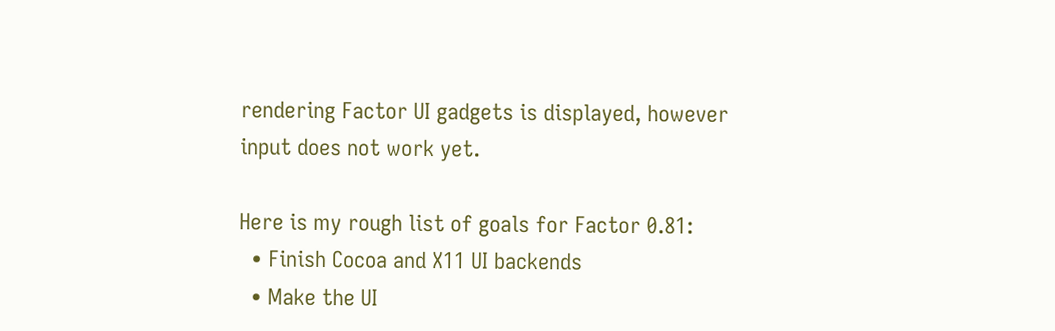rendering Factor UI gadgets is displayed, however input does not work yet.

Here is my rough list of goals for Factor 0.81:
  • Finish Cocoa and X11 UI backends
  • Make the UI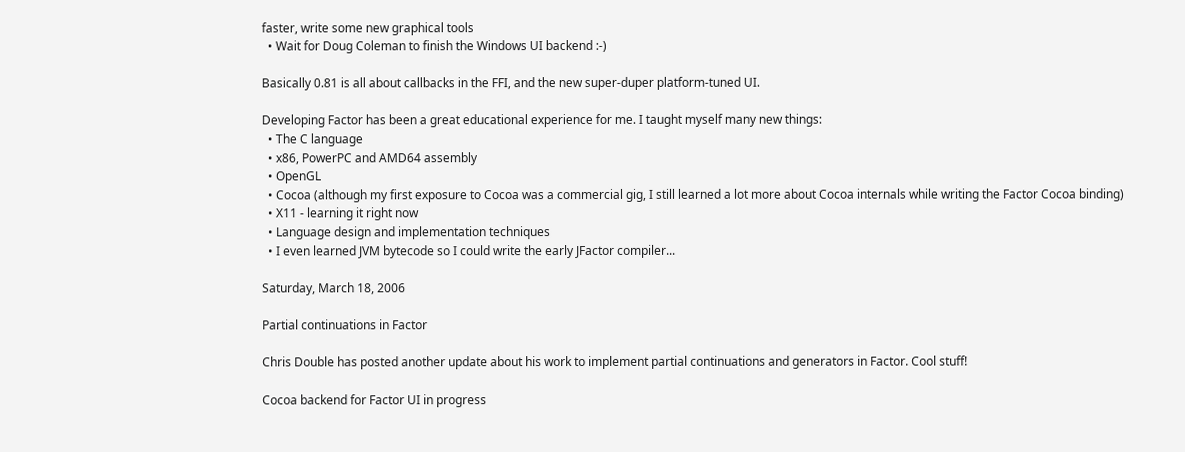faster, write some new graphical tools
  • Wait for Doug Coleman to finish the Windows UI backend :-)

Basically 0.81 is all about callbacks in the FFI, and the new super-duper platform-tuned UI.

Developing Factor has been a great educational experience for me. I taught myself many new things:
  • The C language
  • x86, PowerPC and AMD64 assembly
  • OpenGL
  • Cocoa (although my first exposure to Cocoa was a commercial gig, I still learned a lot more about Cocoa internals while writing the Factor Cocoa binding)
  • X11 - learning it right now
  • Language design and implementation techniques
  • I even learned JVM bytecode so I could write the early JFactor compiler...

Saturday, March 18, 2006

Partial continuations in Factor

Chris Double has posted another update about his work to implement partial continuations and generators in Factor. Cool stuff!

Cocoa backend for Factor UI in progress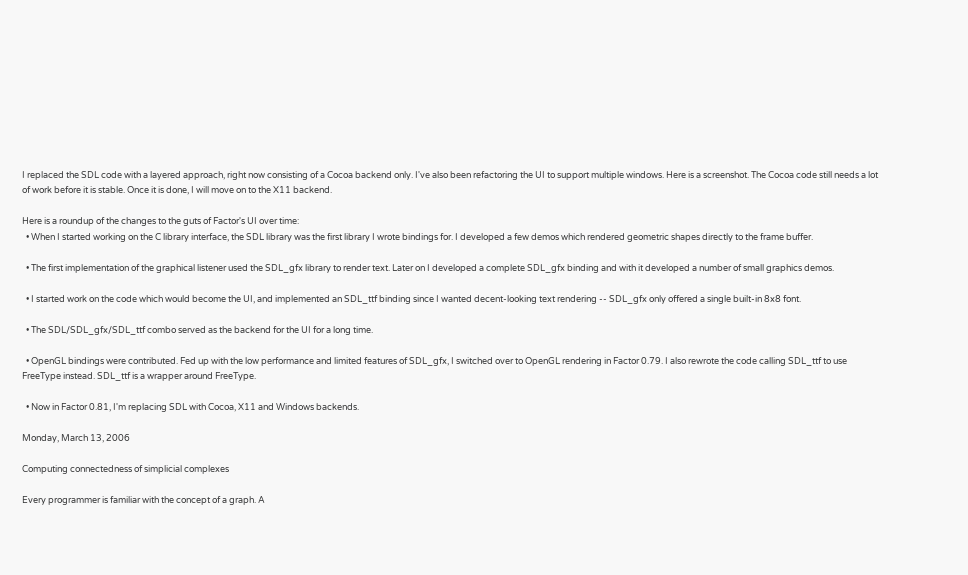I replaced the SDL code with a layered approach, right now consisting of a Cocoa backend only. I've also been refactoring the UI to support multiple windows. Here is a screenshot. The Cocoa code still needs a lot of work before it is stable. Once it is done, I will move on to the X11 backend.

Here is a roundup of the changes to the guts of Factor's UI over time:
  • When I started working on the C library interface, the SDL library was the first library I wrote bindings for. I developed a few demos which rendered geometric shapes directly to the frame buffer.

  • The first implementation of the graphical listener used the SDL_gfx library to render text. Later on I developed a complete SDL_gfx binding and with it developed a number of small graphics demos.

  • I started work on the code which would become the UI, and implemented an SDL_ttf binding since I wanted decent-looking text rendering -- SDL_gfx only offered a single built-in 8x8 font.

  • The SDL/SDL_gfx/SDL_ttf combo served as the backend for the UI for a long time.

  • OpenGL bindings were contributed. Fed up with the low performance and limited features of SDL_gfx, I switched over to OpenGL rendering in Factor 0.79. I also rewrote the code calling SDL_ttf to use FreeType instead. SDL_ttf is a wrapper around FreeType.

  • Now in Factor 0.81, I'm replacing SDL with Cocoa, X11 and Windows backends.

Monday, March 13, 2006

Computing connectedness of simplicial complexes

Every programmer is familiar with the concept of a graph. A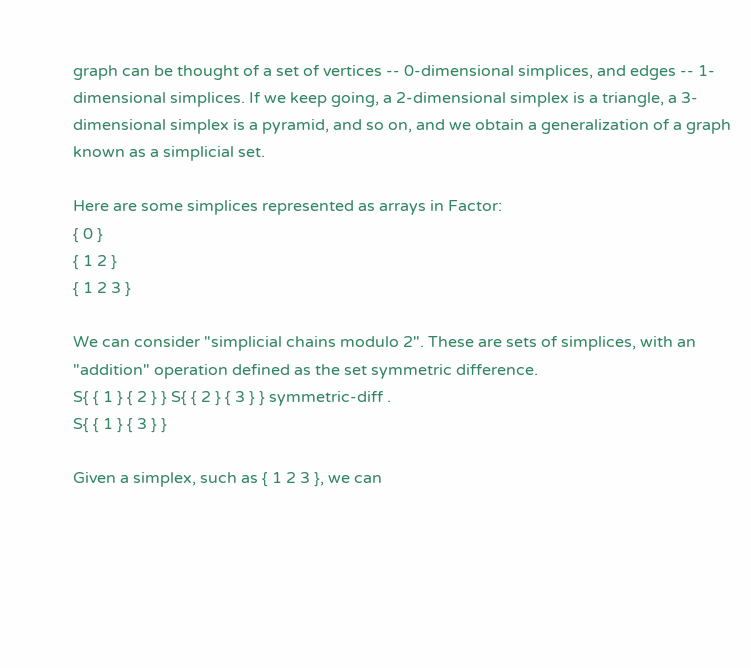graph can be thought of a set of vertices -- 0-dimensional simplices, and edges -- 1-dimensional simplices. If we keep going, a 2-dimensional simplex is a triangle, a 3-dimensional simplex is a pyramid, and so on, and we obtain a generalization of a graph known as a simplicial set.

Here are some simplices represented as arrays in Factor:
{ 0 }
{ 1 2 }
{ 1 2 3 }

We can consider "simplicial chains modulo 2". These are sets of simplices, with an "addition" operation defined as the set symmetric difference.
S{ { 1 } { 2 } } S{ { 2 } { 3 } } symmetric-diff .
S{ { 1 } { 3 } }

Given a simplex, such as { 1 2 3 }, we can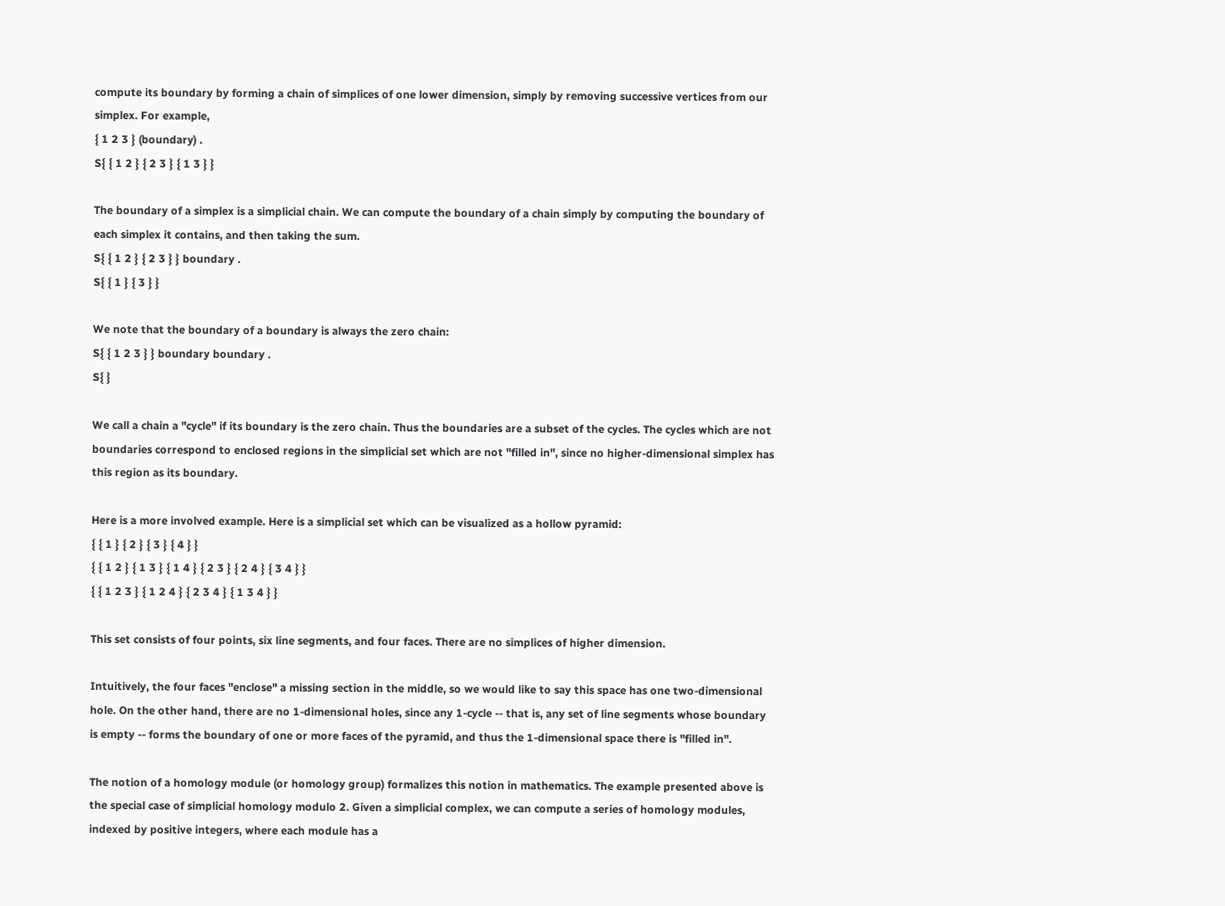compute its boundary by forming a chain of simplices of one lower dimension, simply by removing successive vertices from our simplex. For example,
{ 1 2 3 } (boundary) .
S{ { 1 2 } { 2 3 } { 1 3 } }

The boundary of a simplex is a simplicial chain. We can compute the boundary of a chain simply by computing the boundary of each simplex it contains, and then taking the sum.
S{ { 1 2 } { 2 3 } } boundary .
S{ { 1 } { 3 } }

We note that the boundary of a boundary is always the zero chain:
S{ { 1 2 3 } } boundary boundary .
S{ }

We call a chain a "cycle" if its boundary is the zero chain. Thus the boundaries are a subset of the cycles. The cycles which are not boundaries correspond to enclosed regions in the simplicial set which are not "filled in", since no higher-dimensional simplex has this region as its boundary.

Here is a more involved example. Here is a simplicial set which can be visualized as a hollow pyramid:
{ { 1 } { 2 } { 3 } { 4 } }
{ { 1 2 } { 1 3 } { 1 4 } { 2 3 } { 2 4 } { 3 4 } }
{ { 1 2 3 } { 1 2 4 } { 2 3 4 } { 1 3 4 } }

This set consists of four points, six line segments, and four faces. There are no simplices of higher dimension.

Intuitively, the four faces "enclose" a missing section in the middle, so we would like to say this space has one two-dimensional hole. On the other hand, there are no 1-dimensional holes, since any 1-cycle -- that is, any set of line segments whose boundary is empty -- forms the boundary of one or more faces of the pyramid, and thus the 1-dimensional space there is "filled in".

The notion of a homology module (or homology group) formalizes this notion in mathematics. The example presented above is the special case of simplicial homology modulo 2. Given a simplicial complex, we can compute a series of homology modules, indexed by positive integers, where each module has a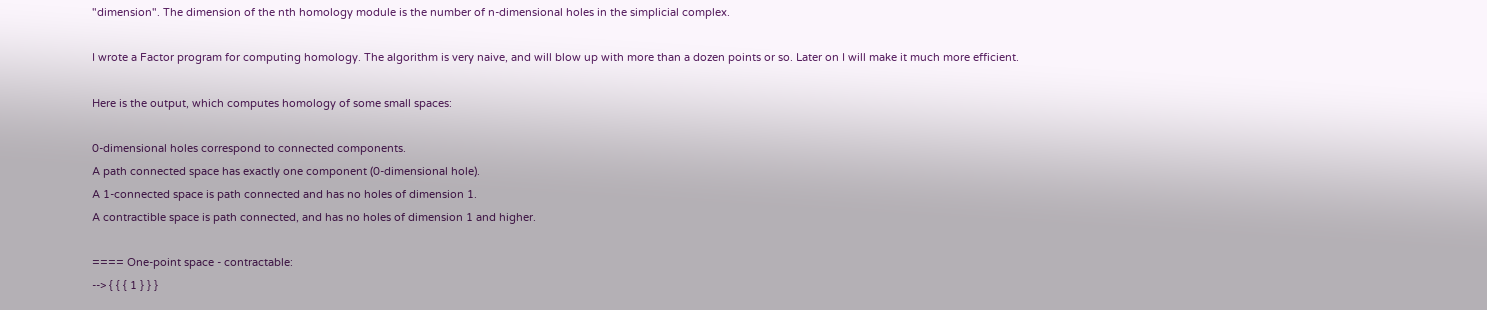"dimension". The dimension of the nth homology module is the number of n-dimensional holes in the simplicial complex.

I wrote a Factor program for computing homology. The algorithm is very naive, and will blow up with more than a dozen points or so. Later on I will make it much more efficient.

Here is the output, which computes homology of some small spaces:

0-dimensional holes correspond to connected components.
A path connected space has exactly one component (0-dimensional hole).
A 1-connected space is path connected and has no holes of dimension 1.
A contractible space is path connected, and has no holes of dimension 1 and higher.

==== One-point space - contractable:
--> { { { 1 } } }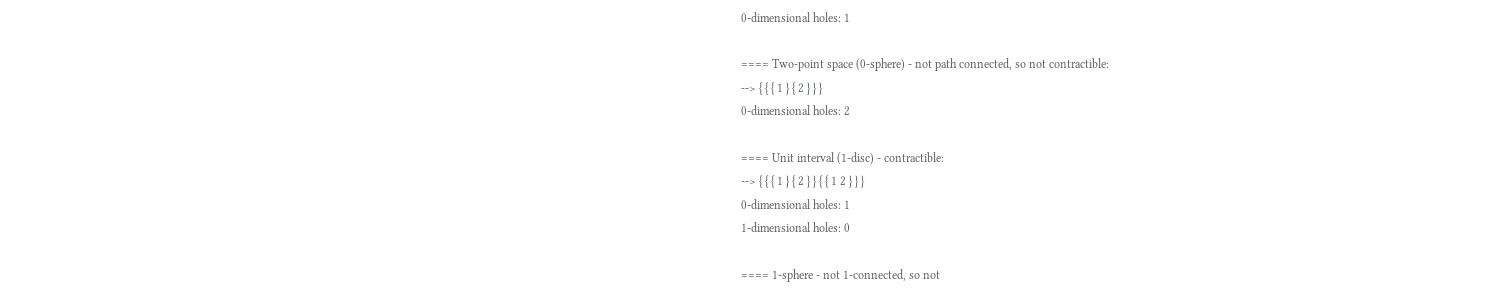0-dimensional holes: 1

==== Two-point space (0-sphere) - not path connected, so not contractible:
--> { { { 1 } { 2 } } }
0-dimensional holes: 2

==== Unit interval (1-disc) - contractible:
--> { { { 1 } { 2 } } { { 1 2 } } }
0-dimensional holes: 1
1-dimensional holes: 0

==== 1-sphere - not 1-connected, so not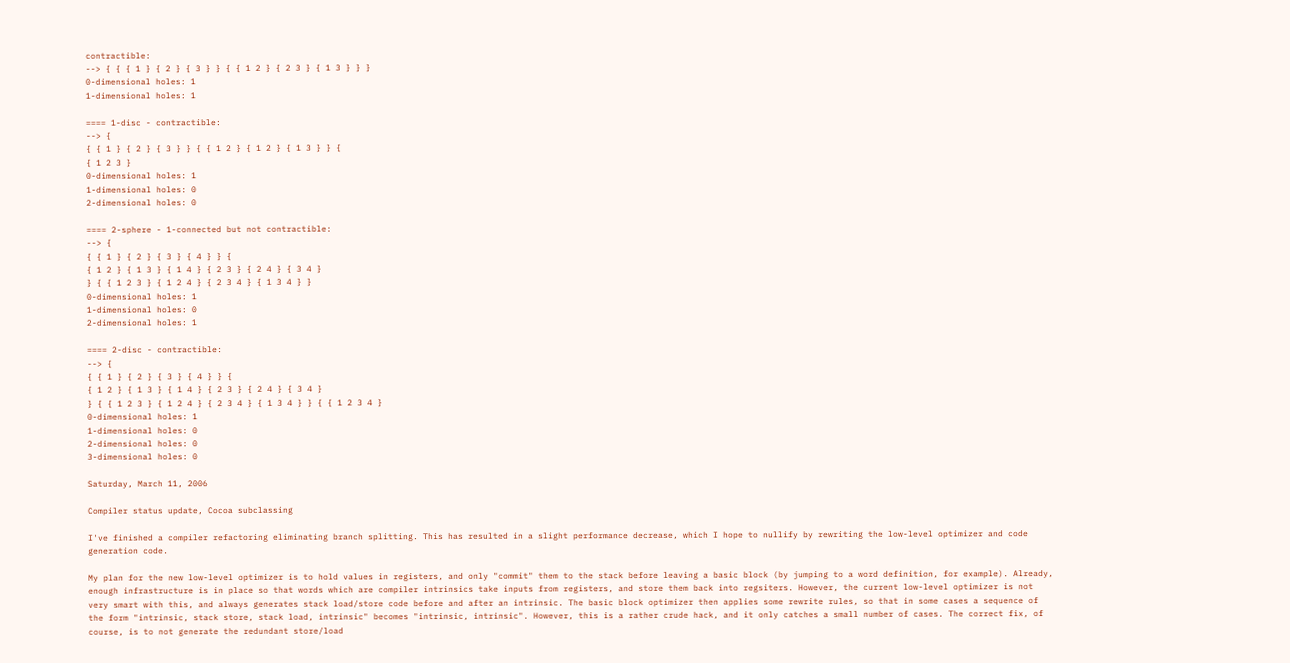contractible:
--> { { { 1 } { 2 } { 3 } } { { 1 2 } { 2 3 } { 1 3 } } }
0-dimensional holes: 1
1-dimensional holes: 1

==== 1-disc - contractible:
--> {
{ { 1 } { 2 } { 3 } } { { 1 2 } { 1 2 } { 1 3 } } {
{ 1 2 3 }
0-dimensional holes: 1
1-dimensional holes: 0
2-dimensional holes: 0

==== 2-sphere - 1-connected but not contractible:
--> {
{ { 1 } { 2 } { 3 } { 4 } } {
{ 1 2 } { 1 3 } { 1 4 } { 2 3 } { 2 4 } { 3 4 }
} { { 1 2 3 } { 1 2 4 } { 2 3 4 } { 1 3 4 } }
0-dimensional holes: 1
1-dimensional holes: 0
2-dimensional holes: 1

==== 2-disc - contractible:
--> {
{ { 1 } { 2 } { 3 } { 4 } } {
{ 1 2 } { 1 3 } { 1 4 } { 2 3 } { 2 4 } { 3 4 }
} { { 1 2 3 } { 1 2 4 } { 2 3 4 } { 1 3 4 } } { { 1 2 3 4 }
0-dimensional holes: 1
1-dimensional holes: 0
2-dimensional holes: 0
3-dimensional holes: 0

Saturday, March 11, 2006

Compiler status update, Cocoa subclassing

I've finished a compiler refactoring eliminating branch splitting. This has resulted in a slight performance decrease, which I hope to nullify by rewriting the low-level optimizer and code generation code.

My plan for the new low-level optimizer is to hold values in registers, and only "commit" them to the stack before leaving a basic block (by jumping to a word definition, for example). Already, enough infrastructure is in place so that words which are compiler intrinsics take inputs from registers, and store them back into regsiters. However, the current low-level optimizer is not very smart with this, and always generates stack load/store code before and after an intrinsic. The basic block optimizer then applies some rewrite rules, so that in some cases a sequence of the form "intrinsic, stack store, stack load, intrinsic" becomes "intrinsic, intrinsic". However, this is a rather crude hack, and it only catches a small number of cases. The correct fix, of course, is to not generate the redundant store/load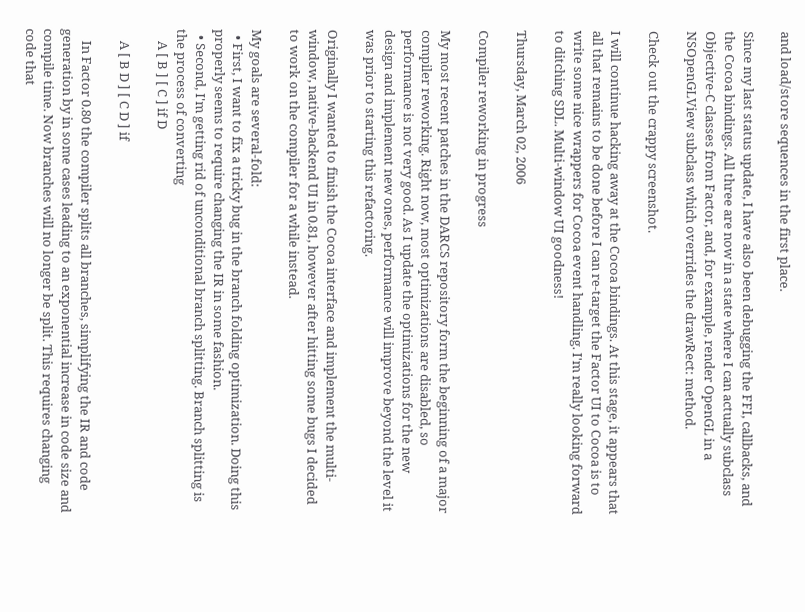and load/store sequences in the first place.

Since my last status update, I have also been debugging the FFI, callbacks, and the Cocoa bindings. All three are now in a state where I can actually subclass Objective-C classes from Factor, and, for example, render OpenGL in a NSOpenGLView subclass which overrides the drawRect: method.

Check out the crappy screenshot.

I will continue hacking away at the Cocoa bindings. At this stage, it appears that all that remains to be done before I can re-target the Factor UI to Cocoa is to write some nice wrappers for Cocoa event handling. I'm really looking forward to ditching SDL. Multi-window UI goodness!

Thursday, March 02, 2006

Compiler reworking in progress

My most recent patches in the DARCS repository form the beginning of a major compiler reworking. Right now, most optimizations are disabled, so performance is not very good. As I update the optimizations for the new design and implement new ones, performance will improve beyond the level it was prior to starting this refactoring.

Originally I wanted to finish the Cocoa interface and implement the multi-window, native-backend UI in 0.81, however after hitting some bugs I decided to work on the compiler for a while instead.

My goals are several-fold:
  • First, I want to fix a tricky bug in the branch folding optimization. Doing this properly seems to require changing the IR in some fashion.
  • Second, I'm getting rid of unconditional branch splitting. Branch splitting is the process of converting
    A [ B ] [ C ] if D

    A [ B D ] [ C D ] if

    In Factor 0.80 the compiler splits all branches, simplifying the IR and code generation by in some cases leading to an exponential increase in code size and compile time. Now branches will no longer be split. This requires changing code that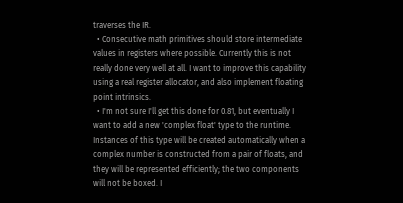traverses the IR.
  • Consecutive math primitives should store intermediate values in registers where possible. Currently this is not really done very well at all. I want to improve this capability using a real register allocator, and also implement floating point intrinsics.
  • I'm not sure I'll get this done for 0.81, but eventually I want to add a new 'complex float' type to the runtime. Instances of this type will be created automatically when a complex number is constructed from a pair of floats, and they will be represented efficiently; the two components will not be boxed. I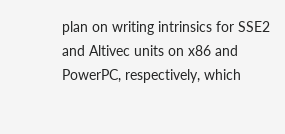plan on writing intrinsics for SSE2 and Altivec units on x86 and PowerPC, respectively, which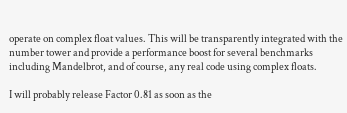operate on complex float values. This will be transparently integrated with the number tower and provide a performance boost for several benchmarks including Mandelbrot, and of course, any real code using complex floats.

I will probably release Factor 0.81 as soon as the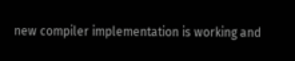new compiler implementation is working and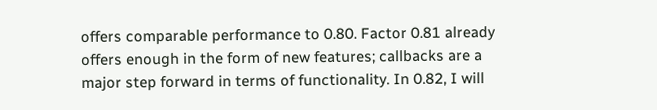offers comparable performance to 0.80. Factor 0.81 already offers enough in the form of new features; callbacks are a major step forward in terms of functionality. In 0.82, I will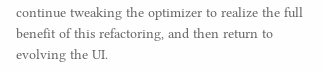continue tweaking the optimizer to realize the full benefit of this refactoring, and then return to evolving the UI.